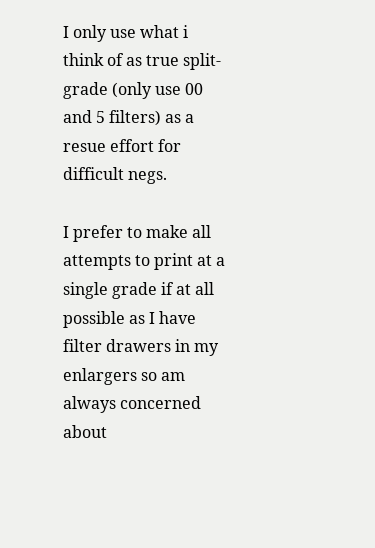I only use what i think of as true split-grade (only use 00 and 5 filters) as a resue effort for difficult negs.

I prefer to make all attempts to print at a single grade if at all possible as I have filter drawers in my enlargers so am always concerned about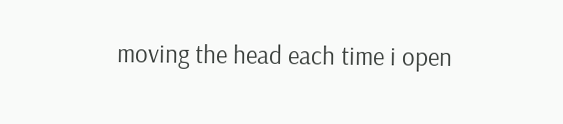moving the head each time i open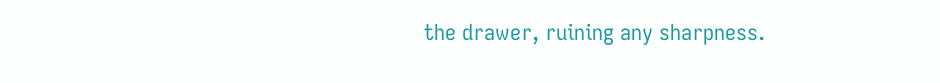the drawer, ruining any sharpness.